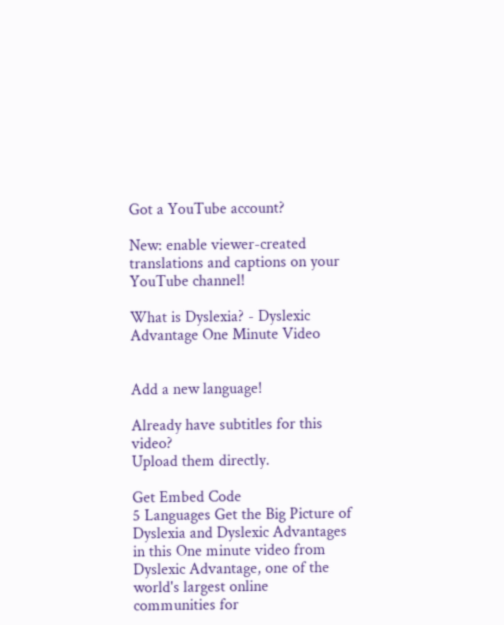Got a YouTube account?

New: enable viewer-created translations and captions on your YouTube channel!

What is Dyslexia? - Dyslexic Advantage One Minute Video


Add a new language!

Already have subtitles for this video?
Upload them directly.

Get Embed Code
5 Languages Get the Big Picture of Dyslexia and Dyslexic Advantages in this One minute video from Dyslexic Advantage, one of the world's largest online communities for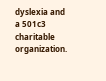dyslexia and a 501c3 charitable organization.